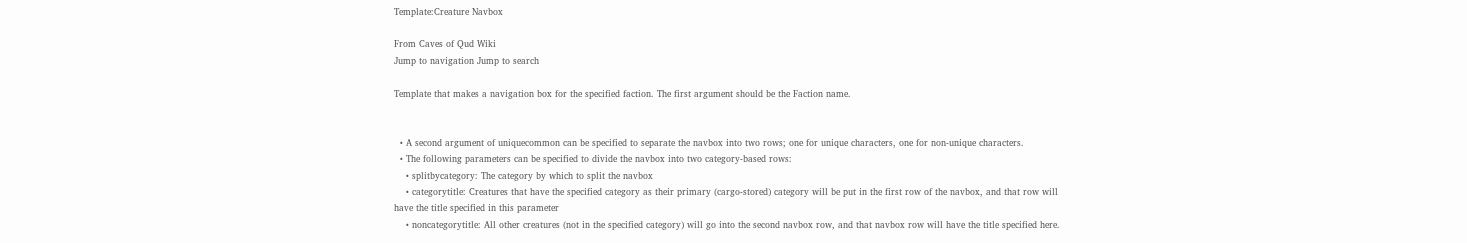Template:Creature Navbox

From Caves of Qud Wiki
Jump to navigation Jump to search

Template that makes a navigation box for the specified faction. The first argument should be the Faction name.


  • A second argument of uniquecommon can be specified to separate the navbox into two rows; one for unique characters, one for non-unique characters.
  • The following parameters can be specified to divide the navbox into two category-based rows:
    • splitbycategory: The category by which to split the navbox
    • categorytitle: Creatures that have the specified category as their primary (cargo-stored) category will be put in the first row of the navbox, and that row will have the title specified in this parameter
    • noncategorytitle: All other creatures (not in the specified category) will go into the second navbox row, and that navbox row will have the title specified here.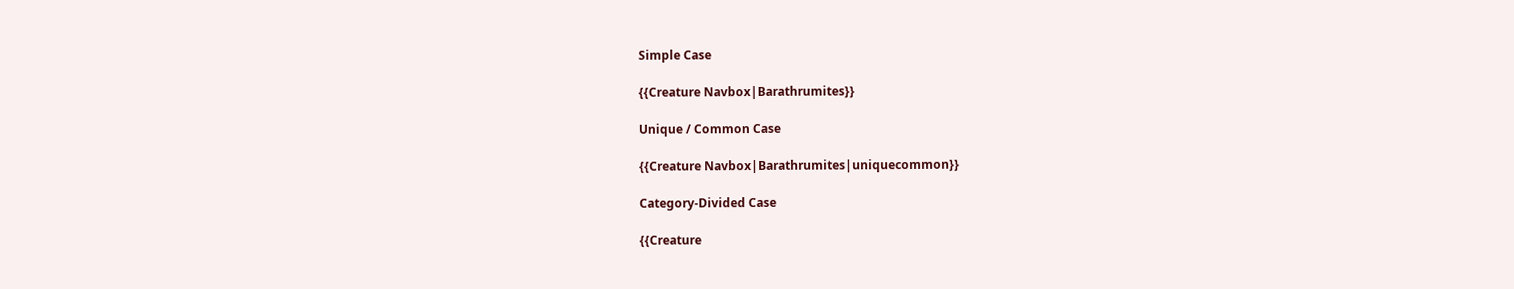Simple Case

{{Creature Navbox|Barathrumites}}

Unique / Common Case

{{Creature Navbox|Barathrumites|uniquecommon}}

Category-Divided Case

{{Creature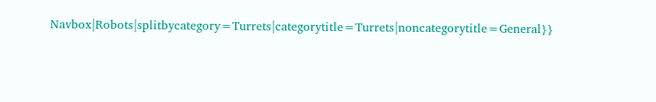Navbox|Robots|splitbycategory=Turrets|categorytitle=Turrets|noncategorytitle=General}}